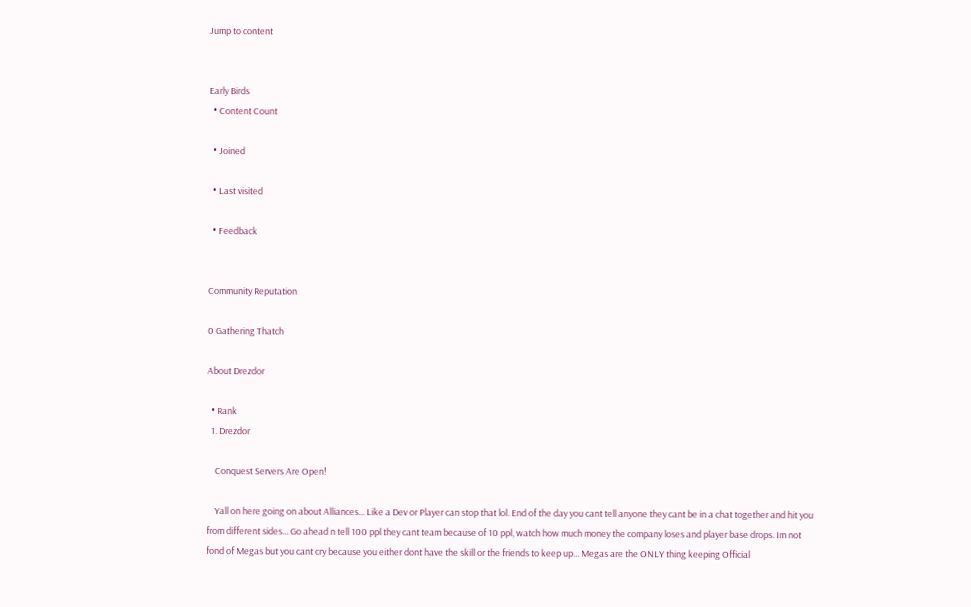Jump to content


Early Birds
  • Content Count

  • Joined

  • Last visited

  • Feedback


Community Reputation

0 Gathering Thatch

About Drezdor

  • Rank
  1. Drezdor

    Conquest Servers Are Open!

    Yall on here going on about Alliances... Like a Dev or Player can stop that lol. End of the day you cant tell anyone they cant be in a chat together and hit you from different sides... Go ahead n tell 100 ppl they cant team because of 10 ppl, watch how much money the company loses and player base drops. Im not fond of Megas but you cant cry because you either dont have the skill or the friends to keep up... Megas are the ONLY thing keeping Official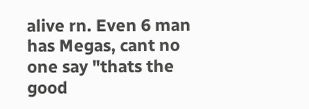alive rn. Even 6 man has Megas, cant no one say "thats the good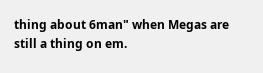thing about 6man" when Megas are still a thing on em.